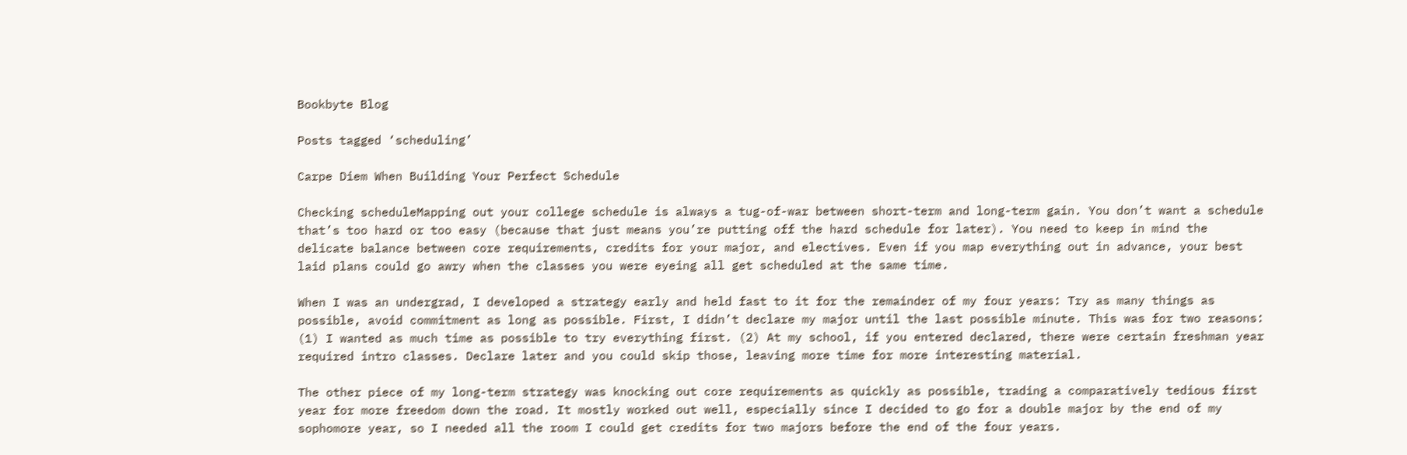Bookbyte Blog

Posts tagged ‘scheduling’

Carpe Diem When Building Your Perfect Schedule

Checking scheduleMapping out your college schedule is always a tug-of-war between short-term and long-term gain. You don’t want a schedule that’s too hard or too easy (because that just means you’re putting off the hard schedule for later). You need to keep in mind the delicate balance between core requirements, credits for your major, and electives. Even if you map everything out in advance, your best laid plans could go awry when the classes you were eyeing all get scheduled at the same time.

When I was an undergrad, I developed a strategy early and held fast to it for the remainder of my four years: Try as many things as possible, avoid commitment as long as possible. First, I didn’t declare my major until the last possible minute. This was for two reasons: (1) I wanted as much time as possible to try everything first. (2) At my school, if you entered declared, there were certain freshman year required intro classes. Declare later and you could skip those, leaving more time for more interesting material.

The other piece of my long-term strategy was knocking out core requirements as quickly as possible, trading a comparatively tedious first year for more freedom down the road. It mostly worked out well, especially since I decided to go for a double major by the end of my sophomore year, so I needed all the room I could get credits for two majors before the end of the four years.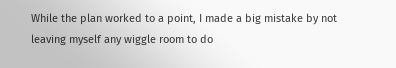While the plan worked to a point, I made a big mistake by not leaving myself any wiggle room to do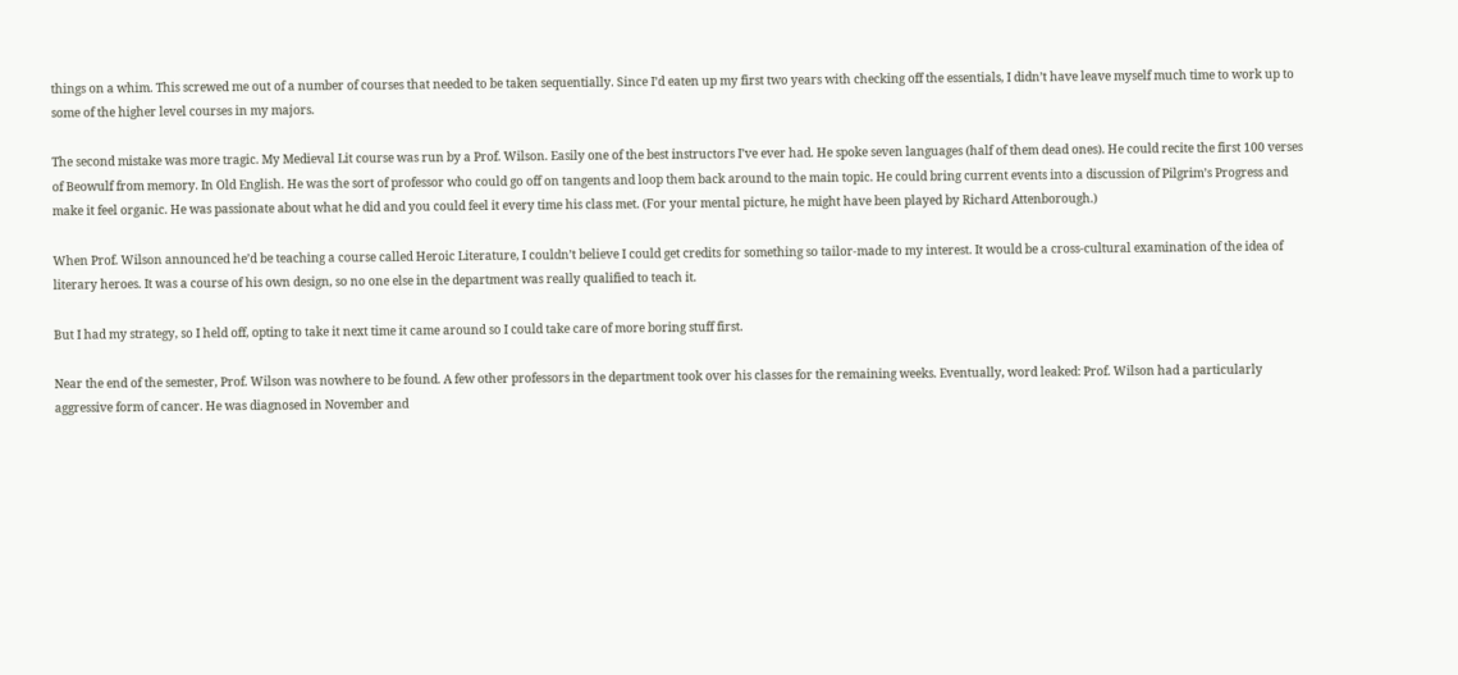things on a whim. This screwed me out of a number of courses that needed to be taken sequentially. Since I’d eaten up my first two years with checking off the essentials, I didn’t have leave myself much time to work up to some of the higher level courses in my majors.

The second mistake was more tragic. My Medieval Lit course was run by a Prof. Wilson. Easily one of the best instructors I’ve ever had. He spoke seven languages (half of them dead ones). He could recite the first 100 verses of Beowulf from memory. In Old English. He was the sort of professor who could go off on tangents and loop them back around to the main topic. He could bring current events into a discussion of Pilgrim’s Progress and make it feel organic. He was passionate about what he did and you could feel it every time his class met. (For your mental picture, he might have been played by Richard Attenborough.)

When Prof. Wilson announced he’d be teaching a course called Heroic Literature, I couldn’t believe I could get credits for something so tailor-made to my interest. It would be a cross-cultural examination of the idea of literary heroes. It was a course of his own design, so no one else in the department was really qualified to teach it.

But I had my strategy, so I held off, opting to take it next time it came around so I could take care of more boring stuff first.

Near the end of the semester, Prof. Wilson was nowhere to be found. A few other professors in the department took over his classes for the remaining weeks. Eventually, word leaked: Prof. Wilson had a particularly aggressive form of cancer. He was diagnosed in November and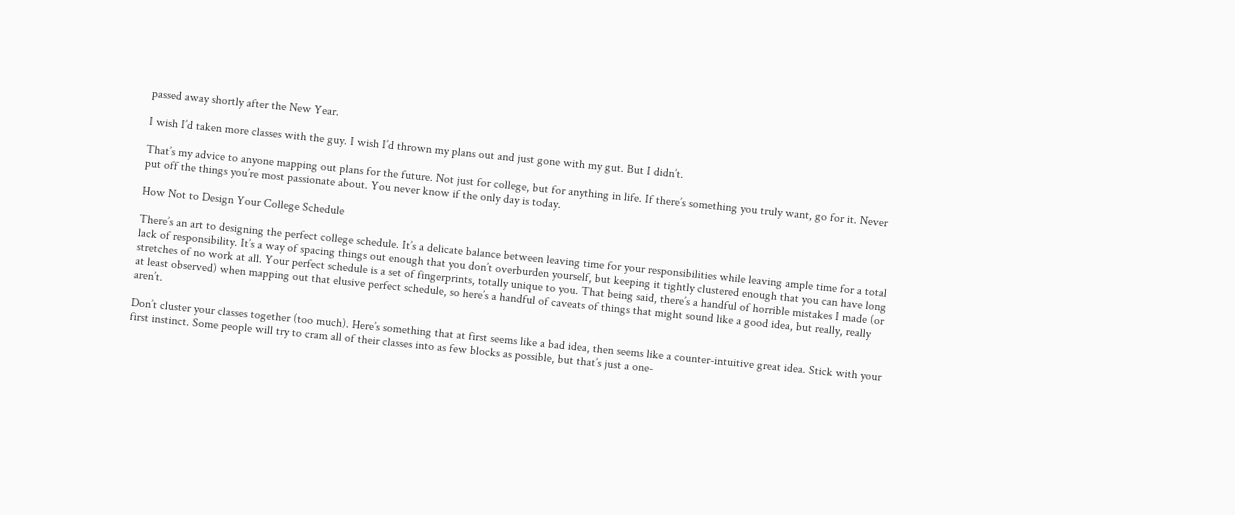passed away shortly after the New Year.

I wish I’d taken more classes with the guy. I wish I’d thrown my plans out and just gone with my gut. But I didn’t.

That’s my advice to anyone mapping out plans for the future. Not just for college, but for anything in life. If there’s something you truly want, go for it. Never put off the things you’re most passionate about. You never know if the only day is today.

How Not to Design Your College Schedule

There’s an art to designing the perfect college schedule. It’s a delicate balance between leaving time for your responsibilities while leaving ample time for a total lack of responsibility. It’s a way of spacing things out enough that you don’t overburden yourself, but keeping it tightly clustered enough that you can have long stretches of no work at all. Your perfect schedule is a set of fingerprints, totally unique to you. That being said, there’s a handful of horrible mistakes I made (or at least observed) when mapping out that elusive perfect schedule, so here’s a handful of caveats of things that might sound like a good idea, but really, really aren’t.

Don’t cluster your classes together (too much). Here’s something that at first seems like a bad idea, then seems like a counter-intuitive great idea. Stick with your first instinct. Some people will try to cram all of their classes into as few blocks as possible, but that’s just a one-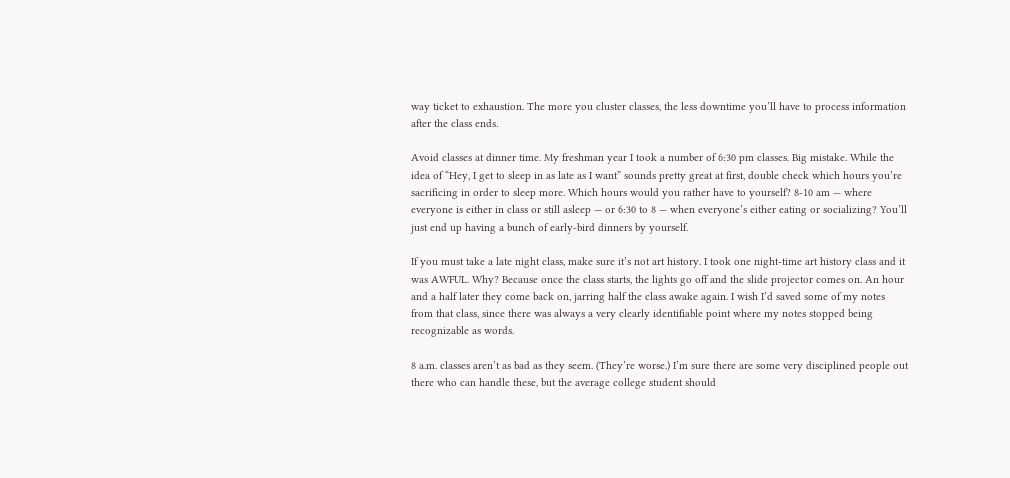way ticket to exhaustion. The more you cluster classes, the less downtime you’ll have to process information after the class ends.

Avoid classes at dinner time. My freshman year I took a number of 6:30 pm classes. Big mistake. While the idea of “Hey, I get to sleep in as late as I want” sounds pretty great at first, double check which hours you’re sacrificing in order to sleep more. Which hours would you rather have to yourself? 8-10 am — where everyone is either in class or still asleep — or 6:30 to 8 — when everyone’s either eating or socializing? You’ll just end up having a bunch of early-bird dinners by yourself.

If you must take a late night class, make sure it’s not art history. I took one night-time art history class and it was AWFUL. Why? Because once the class starts, the lights go off and the slide projector comes on. An hour and a half later they come back on, jarring half the class awake again. I wish I’d saved some of my notes from that class, since there was always a very clearly identifiable point where my notes stopped being recognizable as words.

8 a.m. classes aren’t as bad as they seem. (They’re worse.) I’m sure there are some very disciplined people out there who can handle these, but the average college student should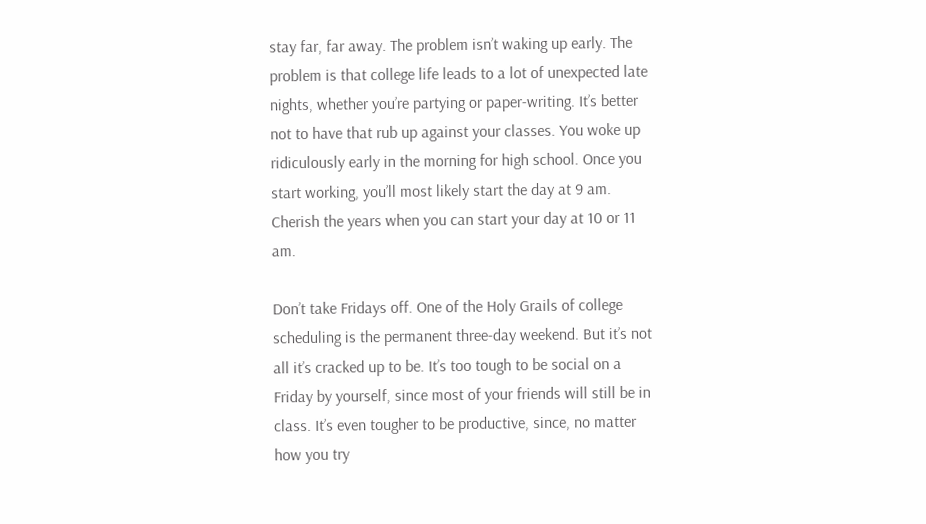stay far, far away. The problem isn’t waking up early. The problem is that college life leads to a lot of unexpected late nights, whether you’re partying or paper-writing. It’s better not to have that rub up against your classes. You woke up ridiculously early in the morning for high school. Once you start working, you’ll most likely start the day at 9 am.  Cherish the years when you can start your day at 10 or 11 am.

Don’t take Fridays off. One of the Holy Grails of college scheduling is the permanent three-day weekend. But it’s not all it’s cracked up to be. It’s too tough to be social on a Friday by yourself, since most of your friends will still be in class. It’s even tougher to be productive, since, no matter how you try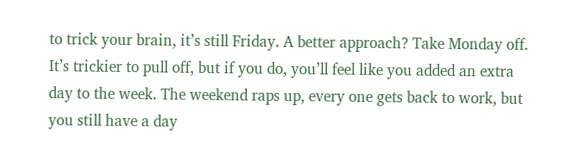to trick your brain, it’s still Friday. A better approach? Take Monday off. It’s trickier to pull off, but if you do, you’ll feel like you added an extra day to the week. The weekend raps up, every one gets back to work, but you still have a day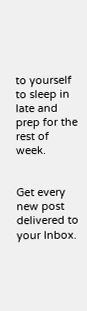to yourself to sleep in late and prep for the rest of week.


Get every new post delivered to your Inbox.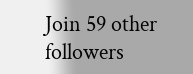Join 59 other followers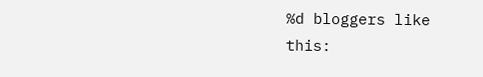%d bloggers like this: